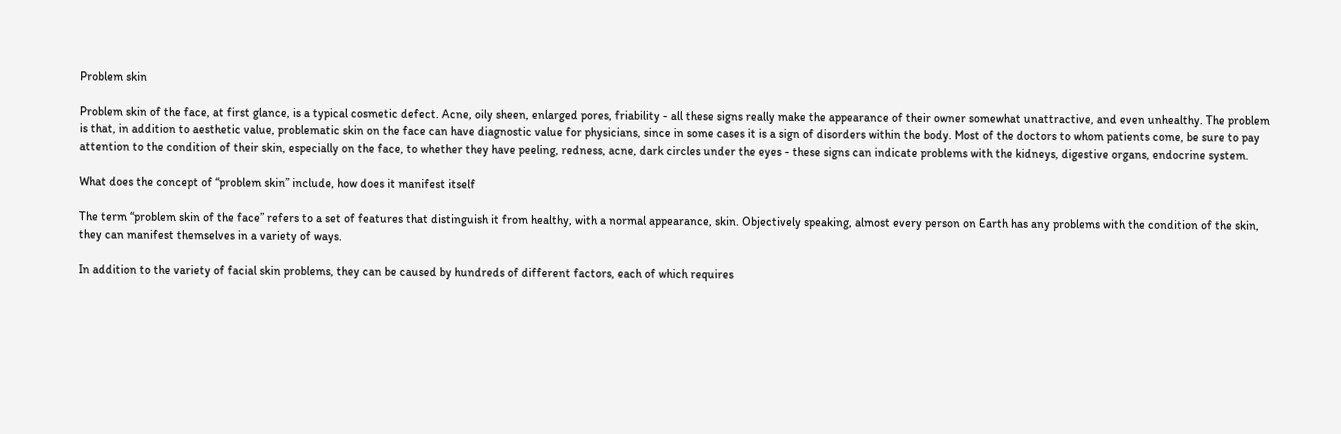Problem skin

Problem skin of the face, at first glance, is a typical cosmetic defect. Acne, oily sheen, enlarged pores, friability - all these signs really make the appearance of their owner somewhat unattractive, and even unhealthy. The problem is that, in addition to aesthetic value, problematic skin on the face can have diagnostic value for physicians, since in some cases it is a sign of disorders within the body. Most of the doctors to whom patients come, be sure to pay attention to the condition of their skin, especially on the face, to whether they have peeling, redness, acne, dark circles under the eyes - these signs can indicate problems with the kidneys, digestive organs, endocrine system.

What does the concept of “problem skin” include, how does it manifest itself

The term “problem skin of the face” refers to a set of features that distinguish it from healthy, with a normal appearance, skin. Objectively speaking, almost every person on Earth has any problems with the condition of the skin, they can manifest themselves in a variety of ways.

In addition to the variety of facial skin problems, they can be caused by hundreds of different factors, each of which requires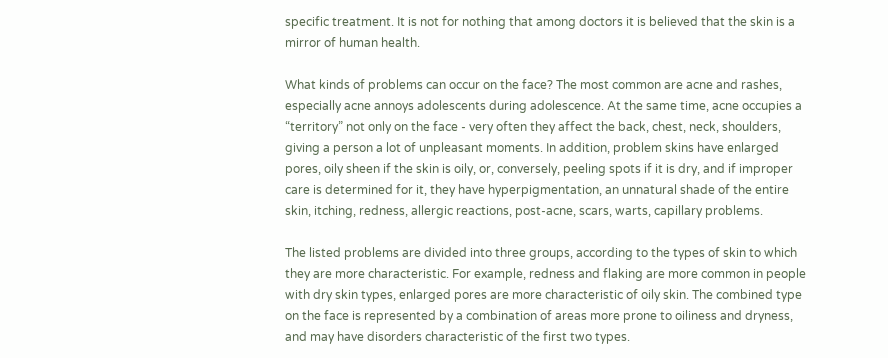specific treatment. It is not for nothing that among doctors it is believed that the skin is a mirror of human health.

What kinds of problems can occur on the face? The most common are acne and rashes, especially acne annoys adolescents during adolescence. At the same time, acne occupies a “territory” not only on the face - very often they affect the back, chest, neck, shoulders, giving a person a lot of unpleasant moments. In addition, problem skins have enlarged pores, oily sheen if the skin is oily, or, conversely, peeling spots if it is dry, and if improper care is determined for it, they have hyperpigmentation, an unnatural shade of the entire skin, itching, redness, allergic reactions, post-acne, scars, warts, capillary problems.

The listed problems are divided into three groups, according to the types of skin to which they are more characteristic. For example, redness and flaking are more common in people with dry skin types, enlarged pores are more characteristic of oily skin. The combined type on the face is represented by a combination of areas more prone to oiliness and dryness, and may have disorders characteristic of the first two types.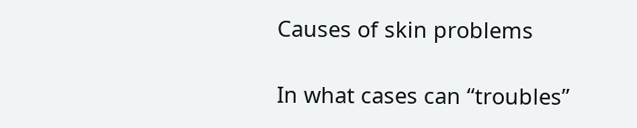Causes of skin problems

In what cases can “troubles”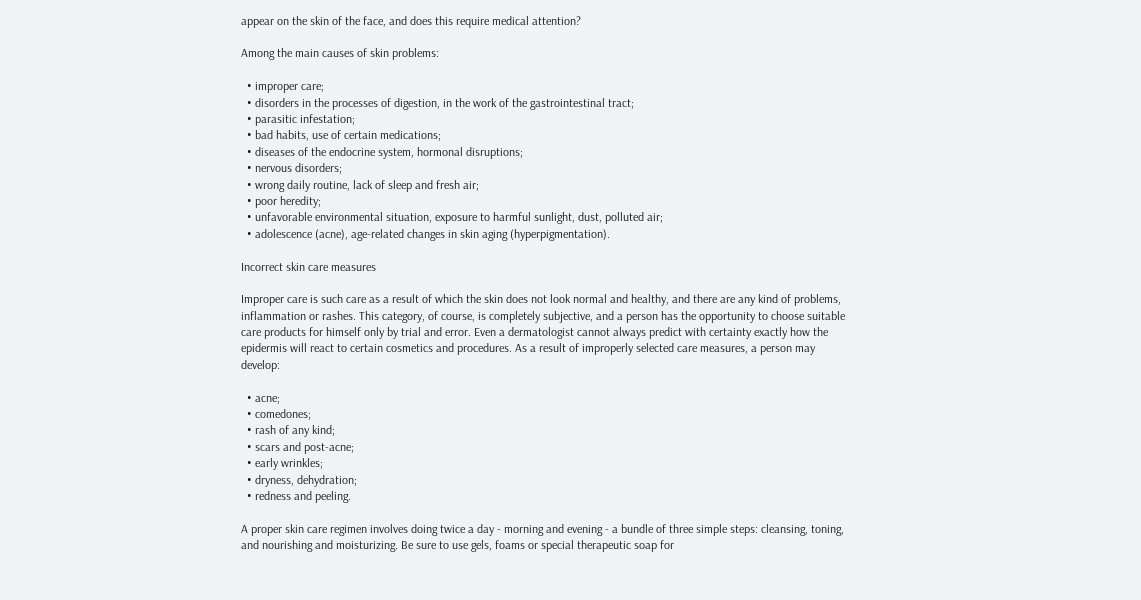appear on the skin of the face, and does this require medical attention?

Among the main causes of skin problems:

  • improper care;
  • disorders in the processes of digestion, in the work of the gastrointestinal tract;
  • parasitic infestation;
  • bad habits, use of certain medications;
  • diseases of the endocrine system, hormonal disruptions;
  • nervous disorders;
  • wrong daily routine, lack of sleep and fresh air;
  • poor heredity;
  • unfavorable environmental situation, exposure to harmful sunlight, dust, polluted air;
  • adolescence (acne), age-related changes in skin aging (hyperpigmentation).

Incorrect skin care measures

Improper care is such care as a result of which the skin does not look normal and healthy, and there are any kind of problems, inflammation or rashes. This category, of course, is completely subjective, and a person has the opportunity to choose suitable care products for himself only by trial and error. Even a dermatologist cannot always predict with certainty exactly how the epidermis will react to certain cosmetics and procedures. As a result of improperly selected care measures, a person may develop:

  • acne;
  • comedones;
  • rash of any kind;
  • scars and post-acne;
  • early wrinkles;
  • dryness, dehydration;
  • redness and peeling.

A proper skin care regimen involves doing twice a day - morning and evening - a bundle of three simple steps: cleansing, toning, and nourishing and moisturizing. Be sure to use gels, foams or special therapeutic soap for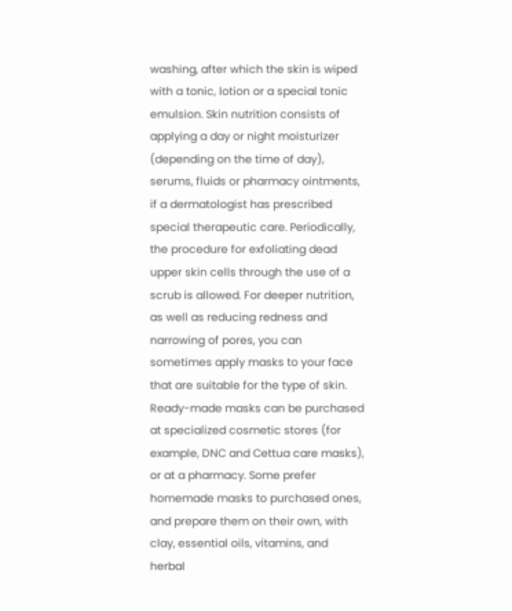washing, after which the skin is wiped with a tonic, lotion or a special tonic emulsion. Skin nutrition consists of applying a day or night moisturizer (depending on the time of day), serums, fluids or pharmacy ointments, if a dermatologist has prescribed special therapeutic care. Periodically, the procedure for exfoliating dead upper skin cells through the use of a scrub is allowed. For deeper nutrition, as well as reducing redness and narrowing of pores, you can sometimes apply masks to your face that are suitable for the type of skin. Ready-made masks can be purchased at specialized cosmetic stores (for example, DNC and Cettua care masks), or at a pharmacy. Some prefer homemade masks to purchased ones, and prepare them on their own, with clay, essential oils, vitamins, and herbal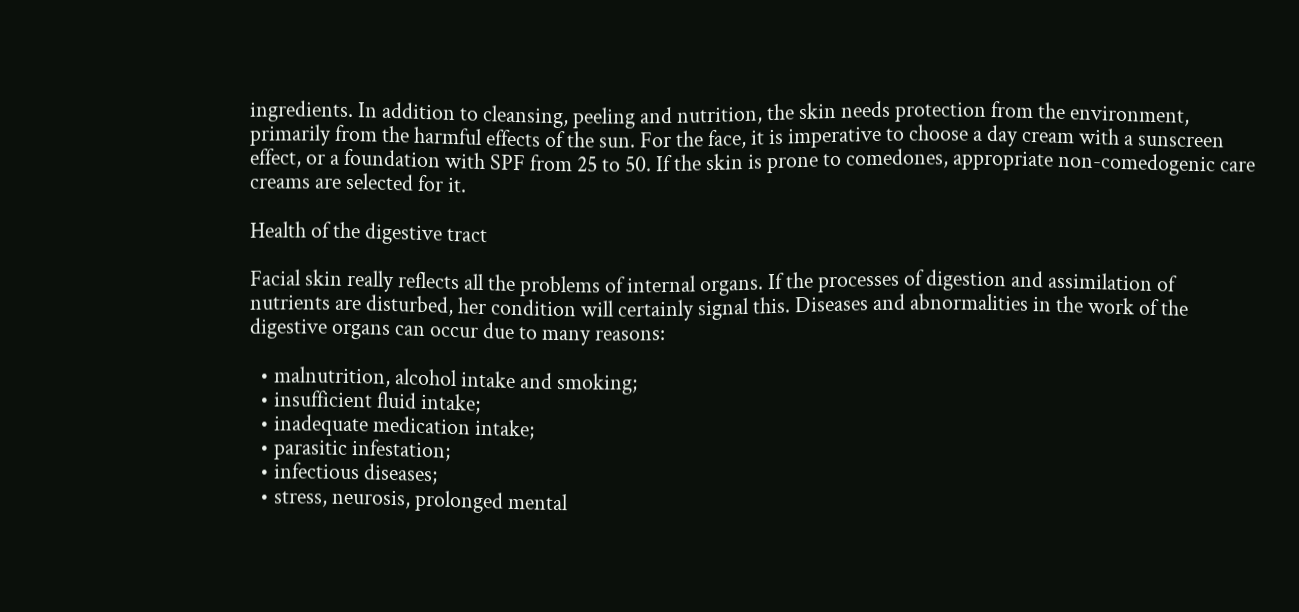ingredients. In addition to cleansing, peeling and nutrition, the skin needs protection from the environment, primarily from the harmful effects of the sun. For the face, it is imperative to choose a day cream with a sunscreen effect, or a foundation with SPF from 25 to 50. If the skin is prone to comedones, appropriate non-comedogenic care creams are selected for it.

Health of the digestive tract

Facial skin really reflects all the problems of internal organs. If the processes of digestion and assimilation of nutrients are disturbed, her condition will certainly signal this. Diseases and abnormalities in the work of the digestive organs can occur due to many reasons:

  • malnutrition, alcohol intake and smoking;
  • insufficient fluid intake;
  • inadequate medication intake;
  • parasitic infestation;
  • infectious diseases;
  • stress, neurosis, prolonged mental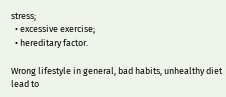stress;
  • excessive exercise;
  • hereditary factor.

Wrong lifestyle in general, bad habits, unhealthy diet lead to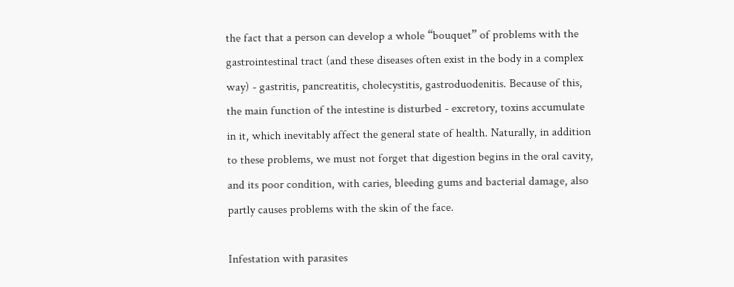the fact that a person can develop a whole “bouquet” of problems with the gastrointestinal tract (and these diseases often exist in the body in a complex way) - gastritis, pancreatitis, cholecystitis, gastroduodenitis. Because of this, the main function of the intestine is disturbed - excretory, toxins accumulate in it, which inevitably affect the general state of health. Naturally, in addition to these problems, we must not forget that digestion begins in the oral cavity, and its poor condition, with caries, bleeding gums and bacterial damage, also partly causes problems with the skin of the face.

Infestation with parasites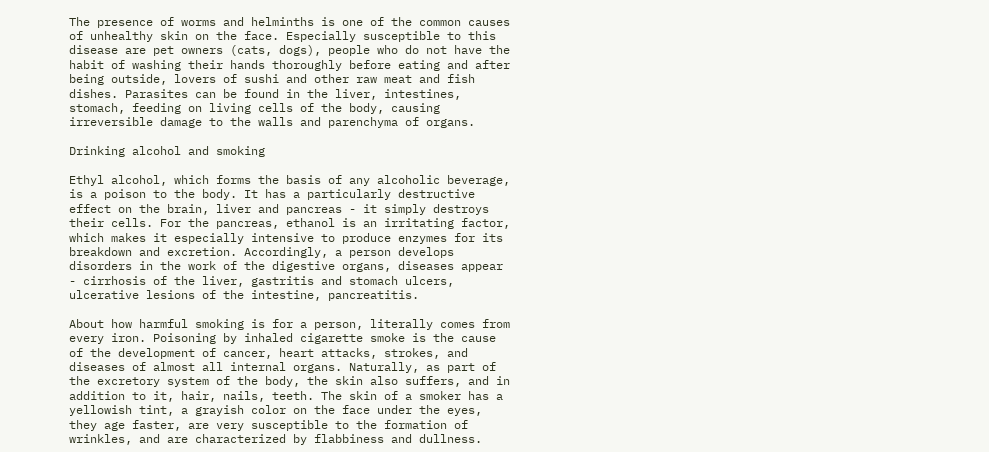The presence of worms and helminths is one of the common causes of unhealthy skin on the face. Especially susceptible to this disease are pet owners (cats, dogs), people who do not have the habit of washing their hands thoroughly before eating and after being outside, lovers of sushi and other raw meat and fish dishes. Parasites can be found in the liver, intestines, stomach, feeding on living cells of the body, causing irreversible damage to the walls and parenchyma of organs.

Drinking alcohol and smoking

Ethyl alcohol, which forms the basis of any alcoholic beverage, is a poison to the body. It has a particularly destructive effect on the brain, liver and pancreas - it simply destroys their cells. For the pancreas, ethanol is an irritating factor, which makes it especially intensive to produce enzymes for its breakdown and excretion. Accordingly, a person develops disorders in the work of the digestive organs, diseases appear - cirrhosis of the liver, gastritis and stomach ulcers, ulcerative lesions of the intestine, pancreatitis.

About how harmful smoking is for a person, literally comes from every iron. Poisoning by inhaled cigarette smoke is the cause of the development of cancer, heart attacks, strokes, and diseases of almost all internal organs. Naturally, as part of the excretory system of the body, the skin also suffers, and in addition to it, hair, nails, teeth. The skin of a smoker has a yellowish tint, a grayish color on the face under the eyes, they age faster, are very susceptible to the formation of wrinkles, and are characterized by flabbiness and dullness.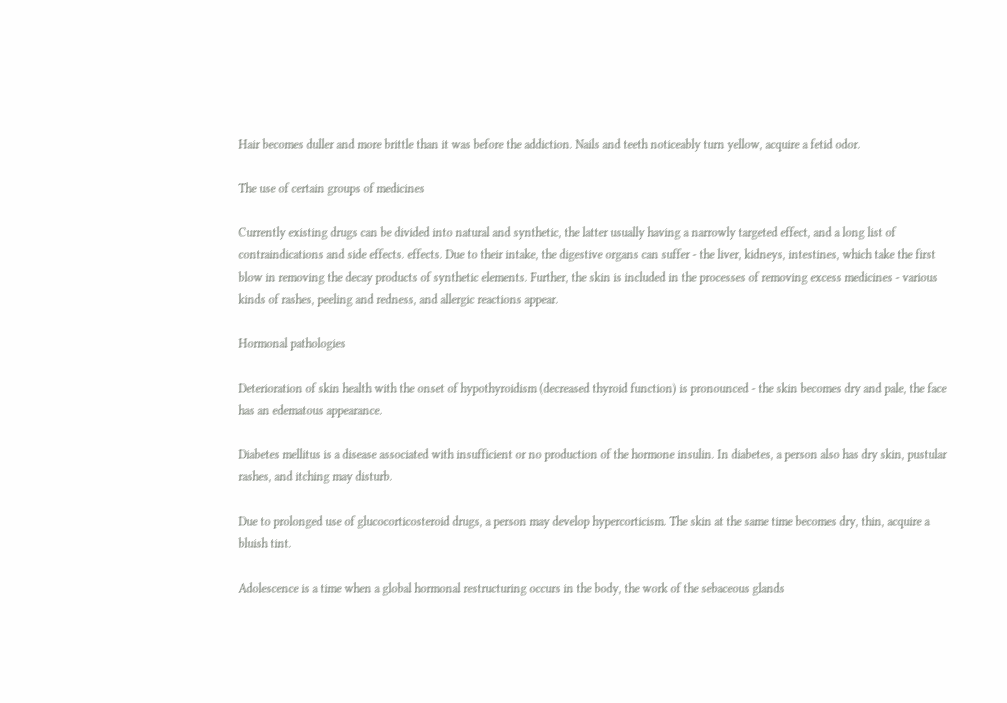Hair becomes duller and more brittle than it was before the addiction. Nails and teeth noticeably turn yellow, acquire a fetid odor.

The use of certain groups of medicines

Currently existing drugs can be divided into natural and synthetic, the latter usually having a narrowly targeted effect, and a long list of contraindications and side effects. effects. Due to their intake, the digestive organs can suffer - the liver, kidneys, intestines, which take the first blow in removing the decay products of synthetic elements. Further, the skin is included in the processes of removing excess medicines - various kinds of rashes, peeling and redness, and allergic reactions appear.

Hormonal pathologies

Deterioration of skin health with the onset of hypothyroidism (decreased thyroid function) is pronounced - the skin becomes dry and pale, the face has an edematous appearance.

Diabetes mellitus is a disease associated with insufficient or no production of the hormone insulin. In diabetes, a person also has dry skin, pustular rashes, and itching may disturb.

Due to prolonged use of glucocorticosteroid drugs, a person may develop hypercorticism. The skin at the same time becomes dry, thin, acquire a bluish tint.

Adolescence is a time when a global hormonal restructuring occurs in the body, the work of the sebaceous glands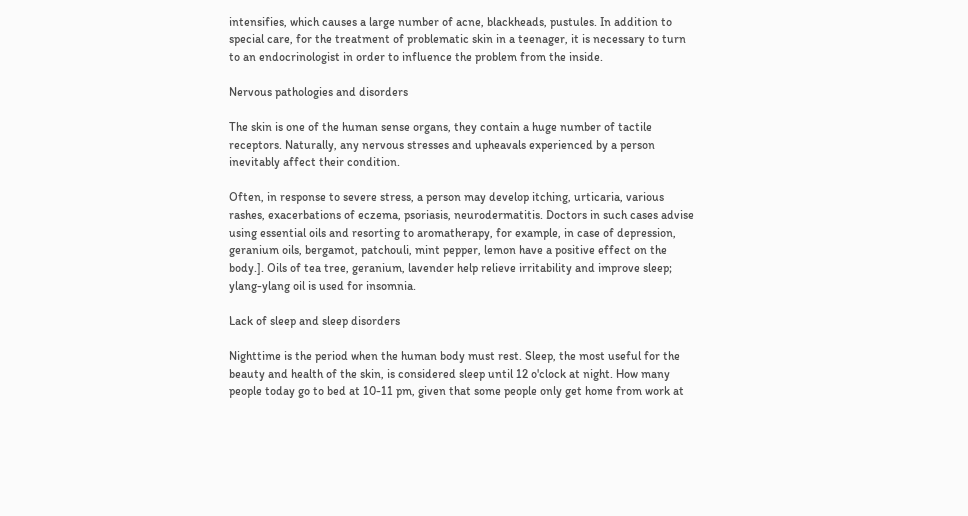intensifies, which causes a large number of acne, blackheads, pustules. In addition to special care, for the treatment of problematic skin in a teenager, it is necessary to turn to an endocrinologist in order to influence the problem from the inside.

Nervous pathologies and disorders

The skin is one of the human sense organs, they contain a huge number of tactile receptors. Naturally, any nervous stresses and upheavals experienced by a person inevitably affect their condition.

Often, in response to severe stress, a person may develop itching, urticaria, various rashes, exacerbations of eczema, psoriasis, neurodermatitis. Doctors in such cases advise using essential oils and resorting to aromatherapy, for example, in case of depression, geranium oils, bergamot, patchouli, mint pepper, lemon have a positive effect on the body.]. Oils of tea tree, geranium, lavender help relieve irritability and improve sleep; ylang-ylang oil is used for insomnia.

Lack of sleep and sleep disorders

Nighttime is the period when the human body must rest. Sleep, the most useful for the beauty and health of the skin, is considered sleep until 12 o'clock at night. How many people today go to bed at 10-11 pm, given that some people only get home from work at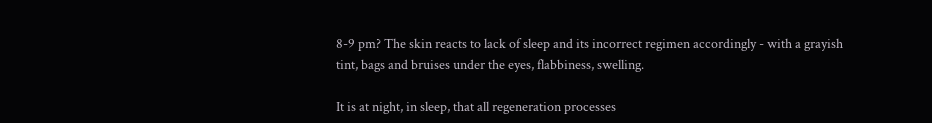8-9 pm? The skin reacts to lack of sleep and its incorrect regimen accordingly - with a grayish tint, bags and bruises under the eyes, flabbiness, swelling.

It is at night, in sleep, that all regeneration processes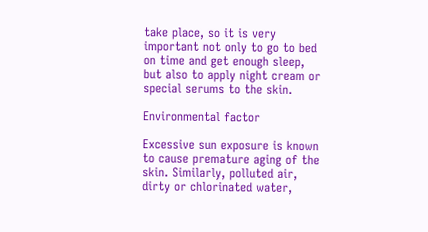take place, so it is very important not only to go to bed on time and get enough sleep, but also to apply night cream or special serums to the skin.

Environmental factor

Excessive sun exposure is known to cause premature aging of the skin. Similarly, polluted air, dirty or chlorinated water,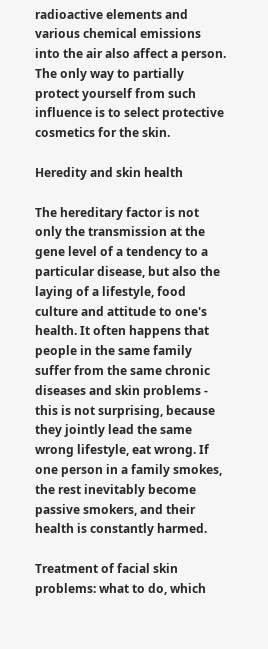radioactive elements and various chemical emissions into the air also affect a person. The only way to partially protect yourself from such influence is to select protective cosmetics for the skin.

Heredity and skin health

The hereditary factor is not only the transmission at the gene level of a tendency to a particular disease, but also the laying of a lifestyle, food culture and attitude to one's health. It often happens that people in the same family suffer from the same chronic diseases and skin problems - this is not surprising, because they jointly lead the same wrong lifestyle, eat wrong. If one person in a family smokes, the rest inevitably become passive smokers, and their health is constantly harmed.

Treatment of facial skin problems: what to do, which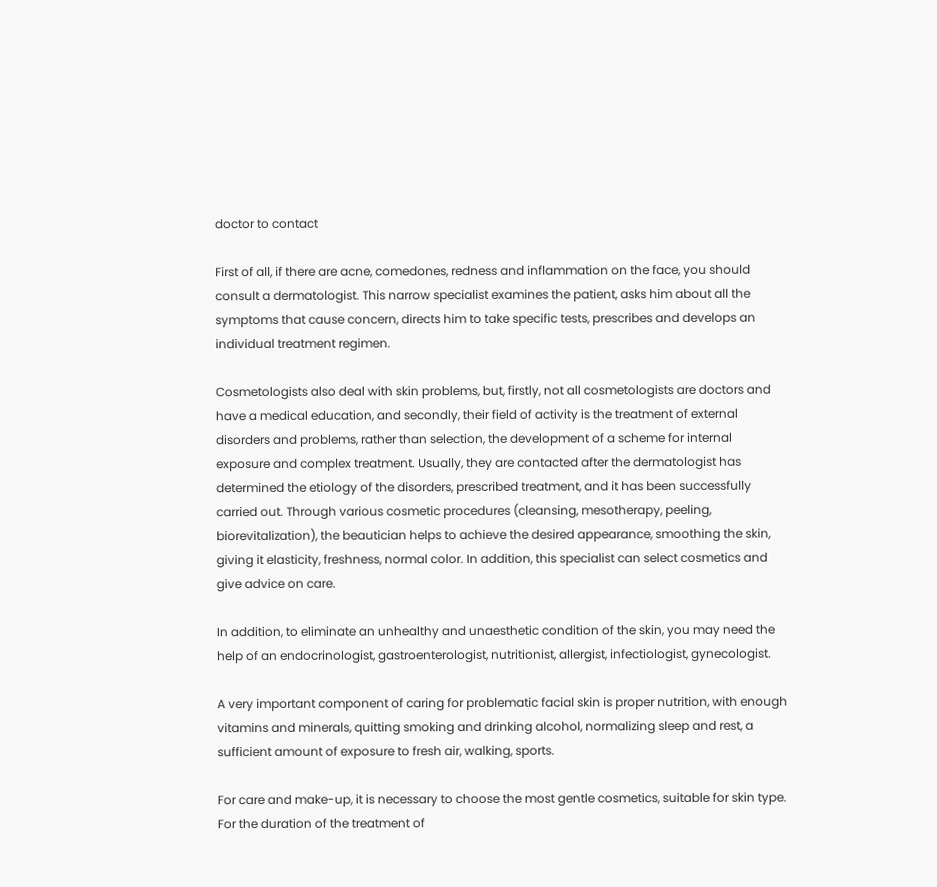doctor to contact

First of all, if there are acne, comedones, redness and inflammation on the face, you should consult a dermatologist. This narrow specialist examines the patient, asks him about all the symptoms that cause concern, directs him to take specific tests, prescribes and develops an individual treatment regimen.

Cosmetologists also deal with skin problems, but, firstly, not all cosmetologists are doctors and have a medical education, and secondly, their field of activity is the treatment of external disorders and problems, rather than selection, the development of a scheme for internal exposure and complex treatment. Usually, they are contacted after the dermatologist has determined the etiology of the disorders, prescribed treatment, and it has been successfully carried out. Through various cosmetic procedures (cleansing, mesotherapy, peeling, biorevitalization), the beautician helps to achieve the desired appearance, smoothing the skin, giving it elasticity, freshness, normal color. In addition, this specialist can select cosmetics and give advice on care.

In addition, to eliminate an unhealthy and unaesthetic condition of the skin, you may need the help of an endocrinologist, gastroenterologist, nutritionist, allergist, infectiologist, gynecologist.

A very important component of caring for problematic facial skin is proper nutrition, with enough vitamins and minerals, quitting smoking and drinking alcohol, normalizing sleep and rest, a sufficient amount of exposure to fresh air, walking, sports.

For care and make-up, it is necessary to choose the most gentle cosmetics, suitable for skin type. For the duration of the treatment of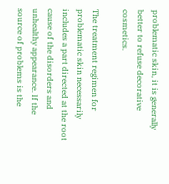problematic skin, it is generally better to refuse decorative cosmetics.

The treatment regimen for problematic skin necessarily includes a part directed at the root cause of the disorders and unhealthy appearance. If the source of problems is the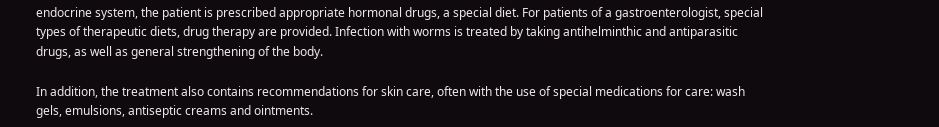endocrine system, the patient is prescribed appropriate hormonal drugs, a special diet. For patients of a gastroenterologist, special types of therapeutic diets, drug therapy are provided. Infection with worms is treated by taking antihelminthic and antiparasitic drugs, as well as general strengthening of the body.

In addition, the treatment also contains recommendations for skin care, often with the use of special medications for care: wash gels, emulsions, antiseptic creams and ointments.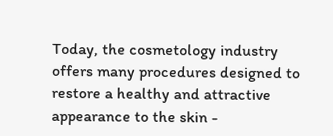Today, the cosmetology industry offers many procedures designed to restore a healthy and attractive appearance to the skin -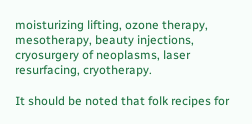moisturizing lifting, ozone therapy, mesotherapy, beauty injections, cryosurgery of neoplasms, laser resurfacing, cryotherapy.

It should be noted that folk recipes for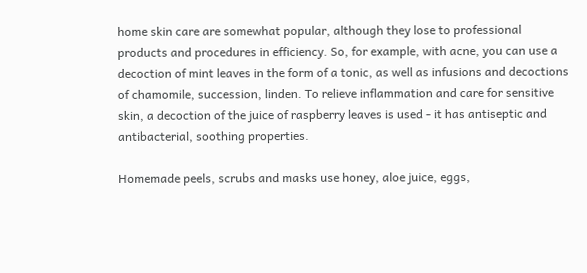home skin care are somewhat popular, although they lose to professional products and procedures in efficiency. So, for example, with acne, you can use a decoction of mint leaves in the form of a tonic, as well as infusions and decoctions of chamomile, succession, linden. To relieve inflammation and care for sensitive skin, a decoction of the juice of raspberry leaves is used - it has antiseptic and antibacterial, soothing properties.

Homemade peels, scrubs and masks use honey, aloe juice, eggs,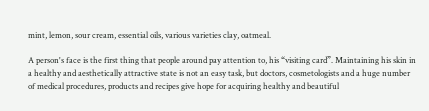mint, lemon, sour cream, essential oils, various varieties clay, oatmeal.

A person's face is the first thing that people around pay attention to, his “visiting card”. Maintaining his skin in a healthy and aesthetically attractive state is not an easy task, but doctors, cosmetologists and a huge number of medical procedures, products and recipes give hope for acquiring healthy and beautiful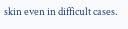skin even in difficult cases.